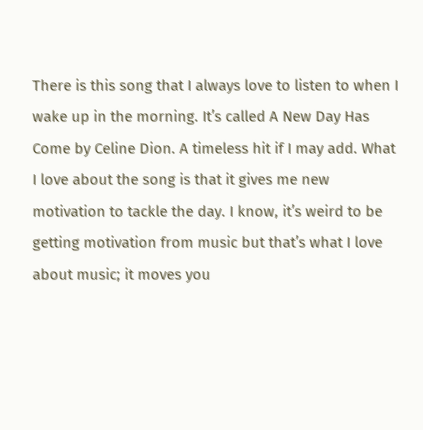There is this song that I always love to listen to when I wake up in the morning. It’s called A New Day Has Come by Celine Dion. A timeless hit if I may add. What I love about the song is that it gives me new motivation to tackle the day. I know, it’s weird to be getting motivation from music but that’s what I love about music; it moves you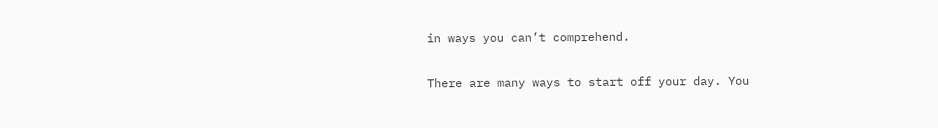in ways you can’t comprehend.

There are many ways to start off your day. You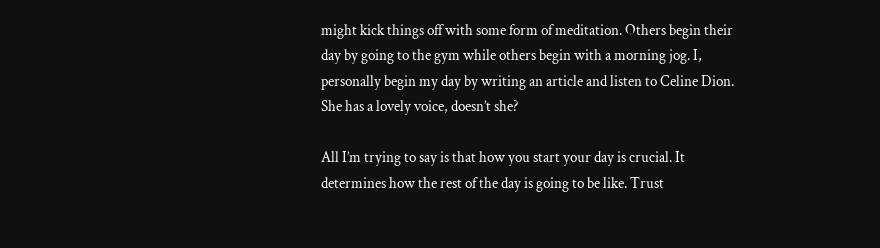might kick things off with some form of meditation. Others begin their day by going to the gym while others begin with a morning jog. I, personally begin my day by writing an article and listen to Celine Dion. She has a lovely voice, doesn’t she?

All I’m trying to say is that how you start your day is crucial. It determines how the rest of the day is going to be like. Trust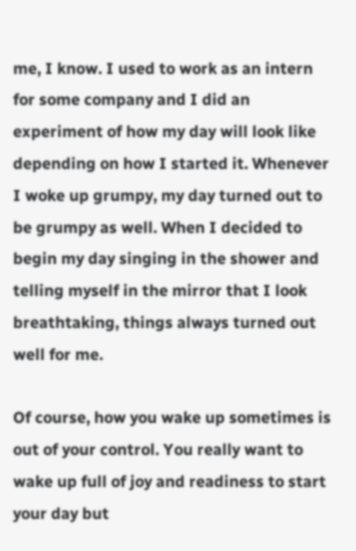me, I know. I used to work as an intern for some company and I did an experiment of how my day will look like depending on how I started it. Whenever I woke up grumpy, my day turned out to be grumpy as well. When I decided to begin my day singing in the shower and telling myself in the mirror that I look breathtaking, things always turned out well for me.

Of course, how you wake up sometimes is out of your control. You really want to wake up full of joy and readiness to start your day but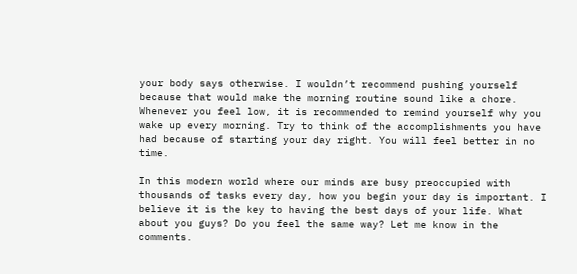your body says otherwise. I wouldn’t recommend pushing yourself because that would make the morning routine sound like a chore. Whenever you feel low, it is recommended to remind yourself why you wake up every morning. Try to think of the accomplishments you have had because of starting your day right. You will feel better in no time.

In this modern world where our minds are busy preoccupied with thousands of tasks every day, how you begin your day is important. I believe it is the key to having the best days of your life. What about you guys? Do you feel the same way? Let me know in the comments.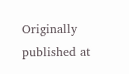Originally published at